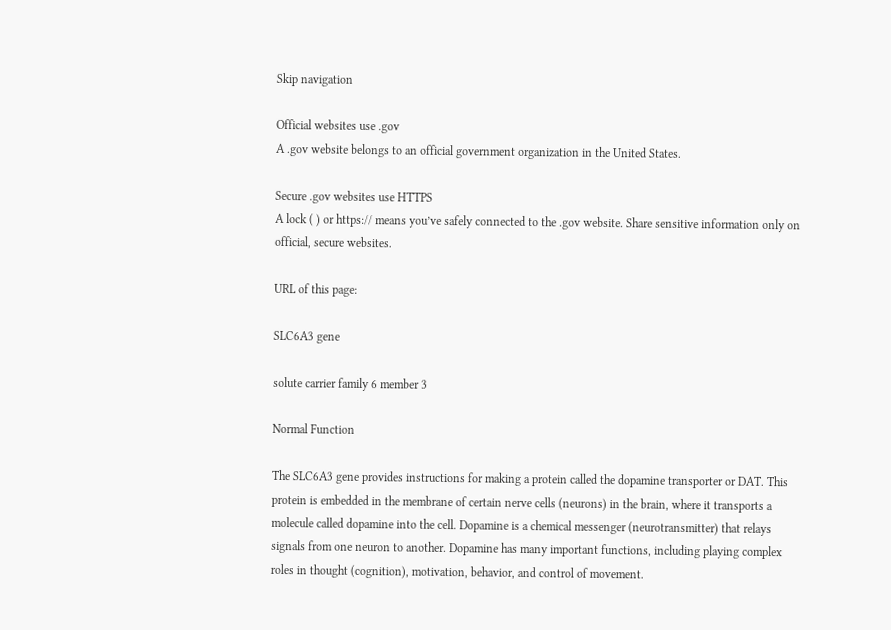Skip navigation

Official websites use .gov
A .gov website belongs to an official government organization in the United States.

Secure .gov websites use HTTPS
A lock ( ) or https:// means you’ve safely connected to the .gov website. Share sensitive information only on official, secure websites.

URL of this page:

SLC6A3 gene

solute carrier family 6 member 3

Normal Function

The SLC6A3 gene provides instructions for making a protein called the dopamine transporter or DAT. This protein is embedded in the membrane of certain nerve cells (neurons) in the brain, where it transports a molecule called dopamine into the cell. Dopamine is a chemical messenger (neurotransmitter) that relays signals from one neuron to another. Dopamine has many important functions, including playing complex roles in thought (cognition), motivation, behavior, and control of movement.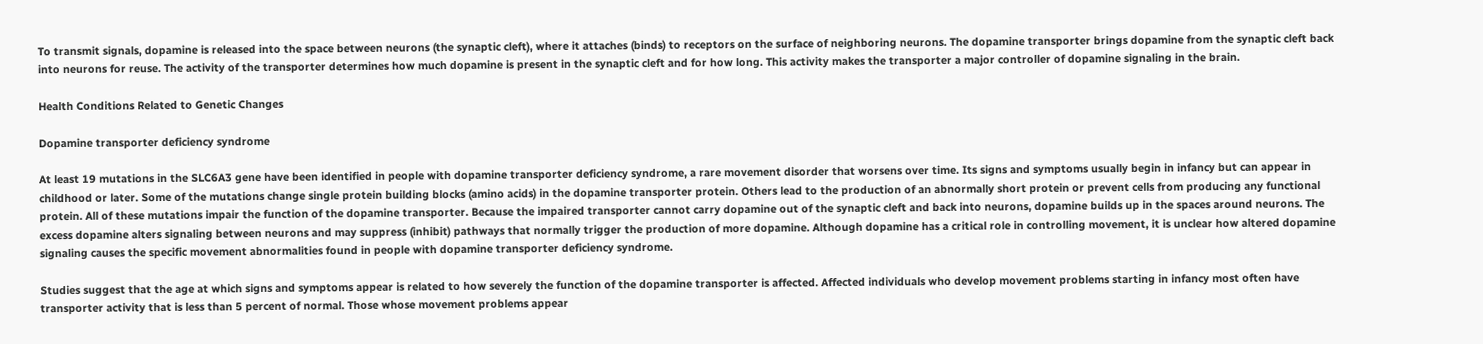To transmit signals, dopamine is released into the space between neurons (the synaptic cleft), where it attaches (binds) to receptors on the surface of neighboring neurons. The dopamine transporter brings dopamine from the synaptic cleft back into neurons for reuse. The activity of the transporter determines how much dopamine is present in the synaptic cleft and for how long. This activity makes the transporter a major controller of dopamine signaling in the brain.

Health Conditions Related to Genetic Changes

Dopamine transporter deficiency syndrome

At least 19 mutations in the SLC6A3 gene have been identified in people with dopamine transporter deficiency syndrome, a rare movement disorder that worsens over time. Its signs and symptoms usually begin in infancy but can appear in childhood or later. Some of the mutations change single protein building blocks (amino acids) in the dopamine transporter protein. Others lead to the production of an abnormally short protein or prevent cells from producing any functional protein. All of these mutations impair the function of the dopamine transporter. Because the impaired transporter cannot carry dopamine out of the synaptic cleft and back into neurons, dopamine builds up in the spaces around neurons. The excess dopamine alters signaling between neurons and may suppress (inhibit) pathways that normally trigger the production of more dopamine. Although dopamine has a critical role in controlling movement, it is unclear how altered dopamine signaling causes the specific movement abnormalities found in people with dopamine transporter deficiency syndrome.

Studies suggest that the age at which signs and symptoms appear is related to how severely the function of the dopamine transporter is affected. Affected individuals who develop movement problems starting in infancy most often have transporter activity that is less than 5 percent of normal. Those whose movement problems appear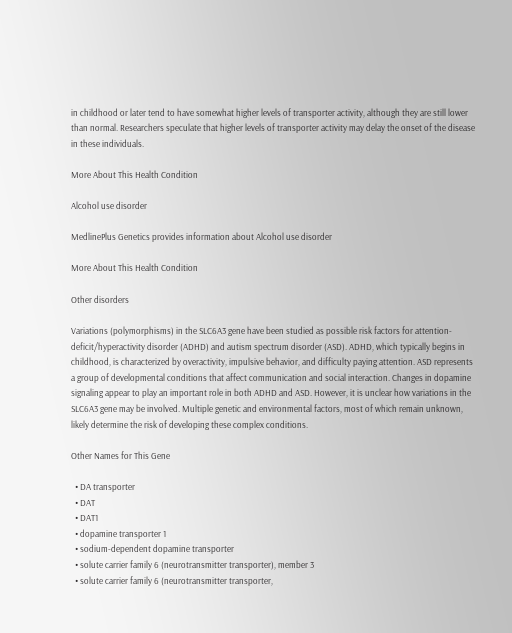in childhood or later tend to have somewhat higher levels of transporter activity, although they are still lower than normal. Researchers speculate that higher levels of transporter activity may delay the onset of the disease in these individuals.

More About This Health Condition

Alcohol use disorder

MedlinePlus Genetics provides information about Alcohol use disorder

More About This Health Condition

Other disorders

Variations (polymorphisms) in the SLC6A3 gene have been studied as possible risk factors for attention-deficit/hyperactivity disorder (ADHD) and autism spectrum disorder (ASD). ADHD, which typically begins in childhood, is characterized by overactivity, impulsive behavior, and difficulty paying attention. ASD represents a group of developmental conditions that affect communication and social interaction. Changes in dopamine signaling appear to play an important role in both ADHD and ASD. However, it is unclear how variations in the SLC6A3 gene may be involved. Multiple genetic and environmental factors, most of which remain unknown, likely determine the risk of developing these complex conditions.

Other Names for This Gene

  • DA transporter
  • DAT
  • DAT1
  • dopamine transporter 1
  • sodium-dependent dopamine transporter
  • solute carrier family 6 (neurotransmitter transporter), member 3
  • solute carrier family 6 (neurotransmitter transporter,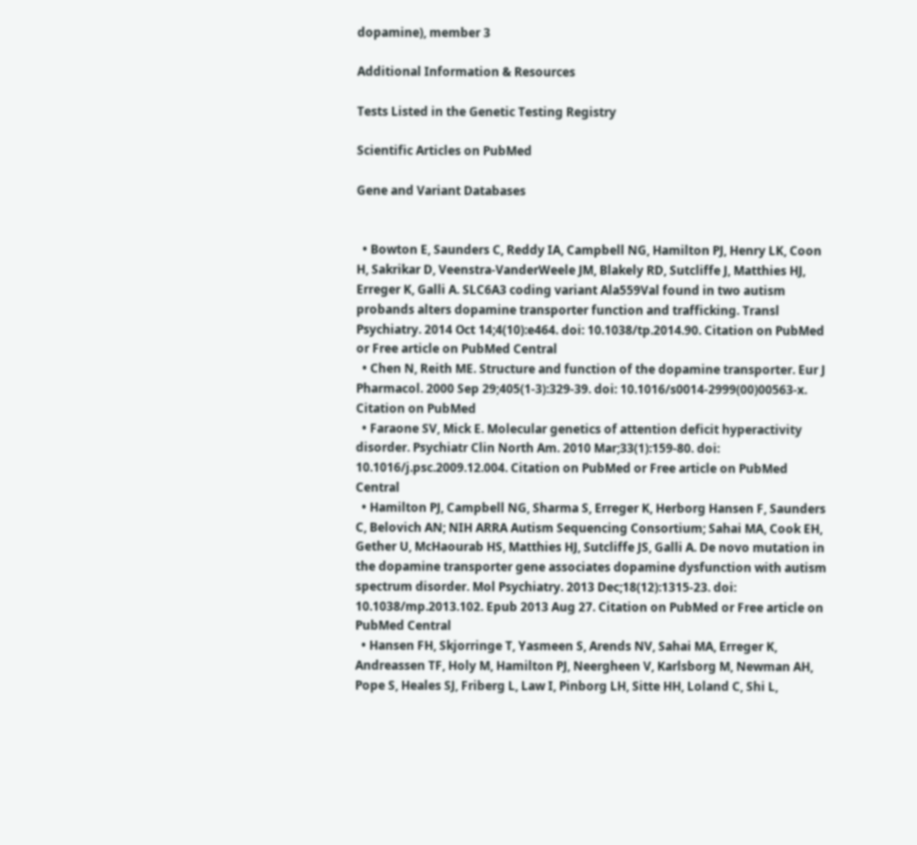dopamine), member 3

Additional Information & Resources

Tests Listed in the Genetic Testing Registry

Scientific Articles on PubMed

Gene and Variant Databases


  • Bowton E, Saunders C, Reddy IA, Campbell NG, Hamilton PJ, Henry LK, Coon H, Sakrikar D, Veenstra-VanderWeele JM, Blakely RD, Sutcliffe J, Matthies HJ, Erreger K, Galli A. SLC6A3 coding variant Ala559Val found in two autism probands alters dopamine transporter function and trafficking. Transl Psychiatry. 2014 Oct 14;4(10):e464. doi: 10.1038/tp.2014.90. Citation on PubMed or Free article on PubMed Central
  • Chen N, Reith ME. Structure and function of the dopamine transporter. Eur J Pharmacol. 2000 Sep 29;405(1-3):329-39. doi: 10.1016/s0014-2999(00)00563-x. Citation on PubMed
  • Faraone SV, Mick E. Molecular genetics of attention deficit hyperactivity disorder. Psychiatr Clin North Am. 2010 Mar;33(1):159-80. doi: 10.1016/j.psc.2009.12.004. Citation on PubMed or Free article on PubMed Central
  • Hamilton PJ, Campbell NG, Sharma S, Erreger K, Herborg Hansen F, Saunders C, Belovich AN; NIH ARRA Autism Sequencing Consortium; Sahai MA, Cook EH, Gether U, McHaourab HS, Matthies HJ, Sutcliffe JS, Galli A. De novo mutation in the dopamine transporter gene associates dopamine dysfunction with autism spectrum disorder. Mol Psychiatry. 2013 Dec;18(12):1315-23. doi: 10.1038/mp.2013.102. Epub 2013 Aug 27. Citation on PubMed or Free article on PubMed Central
  • Hansen FH, Skjorringe T, Yasmeen S, Arends NV, Sahai MA, Erreger K, Andreassen TF, Holy M, Hamilton PJ, Neergheen V, Karlsborg M, Newman AH, Pope S, Heales SJ, Friberg L, Law I, Pinborg LH, Sitte HH, Loland C, Shi L,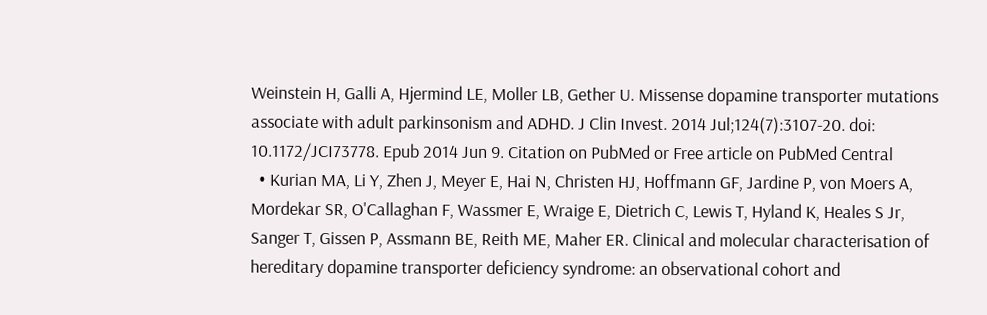Weinstein H, Galli A, Hjermind LE, Moller LB, Gether U. Missense dopamine transporter mutations associate with adult parkinsonism and ADHD. J Clin Invest. 2014 Jul;124(7):3107-20. doi: 10.1172/JCI73778. Epub 2014 Jun 9. Citation on PubMed or Free article on PubMed Central
  • Kurian MA, Li Y, Zhen J, Meyer E, Hai N, Christen HJ, Hoffmann GF, Jardine P, von Moers A, Mordekar SR, O'Callaghan F, Wassmer E, Wraige E, Dietrich C, Lewis T, Hyland K, Heales S Jr, Sanger T, Gissen P, Assmann BE, Reith ME, Maher ER. Clinical and molecular characterisation of hereditary dopamine transporter deficiency syndrome: an observational cohort and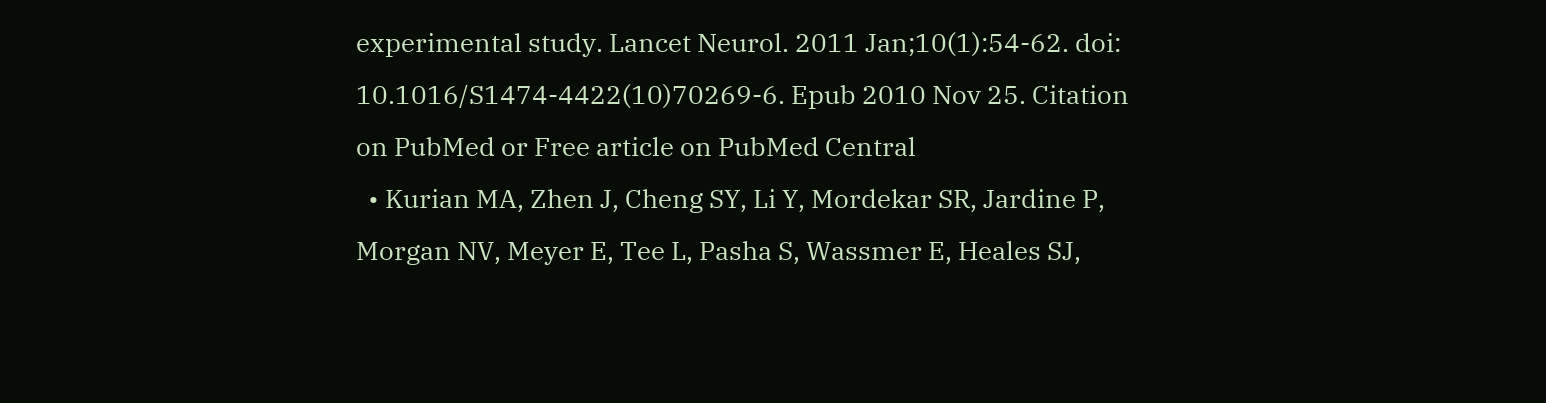experimental study. Lancet Neurol. 2011 Jan;10(1):54-62. doi: 10.1016/S1474-4422(10)70269-6. Epub 2010 Nov 25. Citation on PubMed or Free article on PubMed Central
  • Kurian MA, Zhen J, Cheng SY, Li Y, Mordekar SR, Jardine P, Morgan NV, Meyer E, Tee L, Pasha S, Wassmer E, Heales SJ,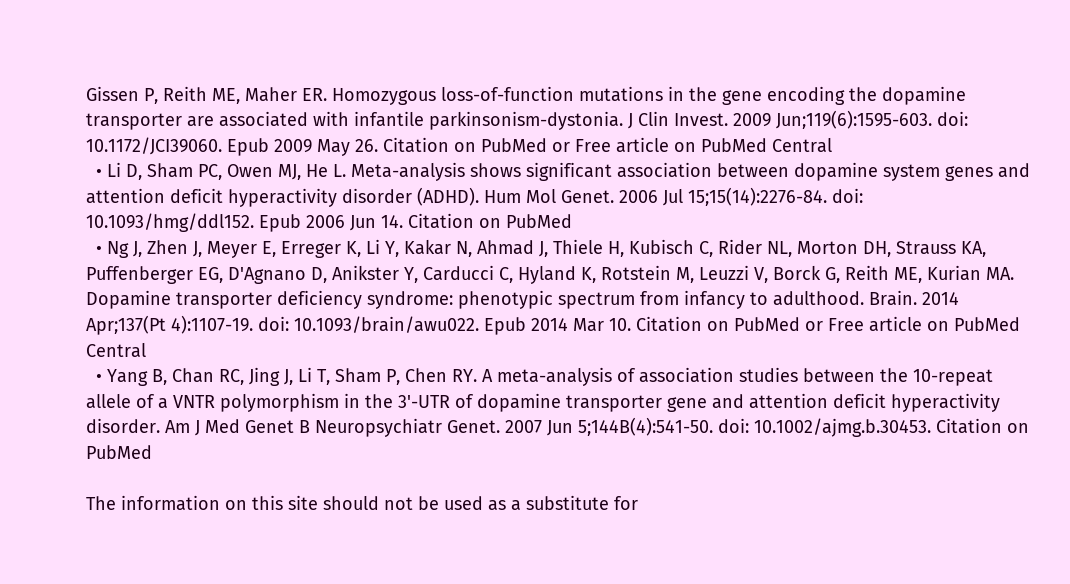Gissen P, Reith ME, Maher ER. Homozygous loss-of-function mutations in the gene encoding the dopamine transporter are associated with infantile parkinsonism-dystonia. J Clin Invest. 2009 Jun;119(6):1595-603. doi: 10.1172/JCI39060. Epub 2009 May 26. Citation on PubMed or Free article on PubMed Central
  • Li D, Sham PC, Owen MJ, He L. Meta-analysis shows significant association between dopamine system genes and attention deficit hyperactivity disorder (ADHD). Hum Mol Genet. 2006 Jul 15;15(14):2276-84. doi: 10.1093/hmg/ddl152. Epub 2006 Jun 14. Citation on PubMed
  • Ng J, Zhen J, Meyer E, Erreger K, Li Y, Kakar N, Ahmad J, Thiele H, Kubisch C, Rider NL, Morton DH, Strauss KA, Puffenberger EG, D'Agnano D, Anikster Y, Carducci C, Hyland K, Rotstein M, Leuzzi V, Borck G, Reith ME, Kurian MA. Dopamine transporter deficiency syndrome: phenotypic spectrum from infancy to adulthood. Brain. 2014 Apr;137(Pt 4):1107-19. doi: 10.1093/brain/awu022. Epub 2014 Mar 10. Citation on PubMed or Free article on PubMed Central
  • Yang B, Chan RC, Jing J, Li T, Sham P, Chen RY. A meta-analysis of association studies between the 10-repeat allele of a VNTR polymorphism in the 3'-UTR of dopamine transporter gene and attention deficit hyperactivity disorder. Am J Med Genet B Neuropsychiatr Genet. 2007 Jun 5;144B(4):541-50. doi: 10.1002/ajmg.b.30453. Citation on PubMed

The information on this site should not be used as a substitute for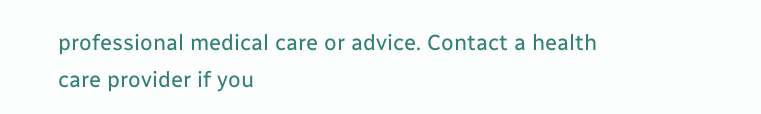professional medical care or advice. Contact a health care provider if you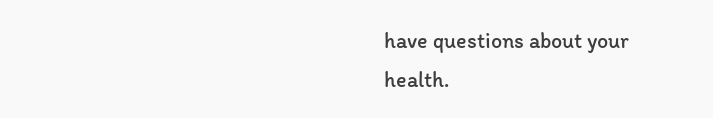have questions about your health.